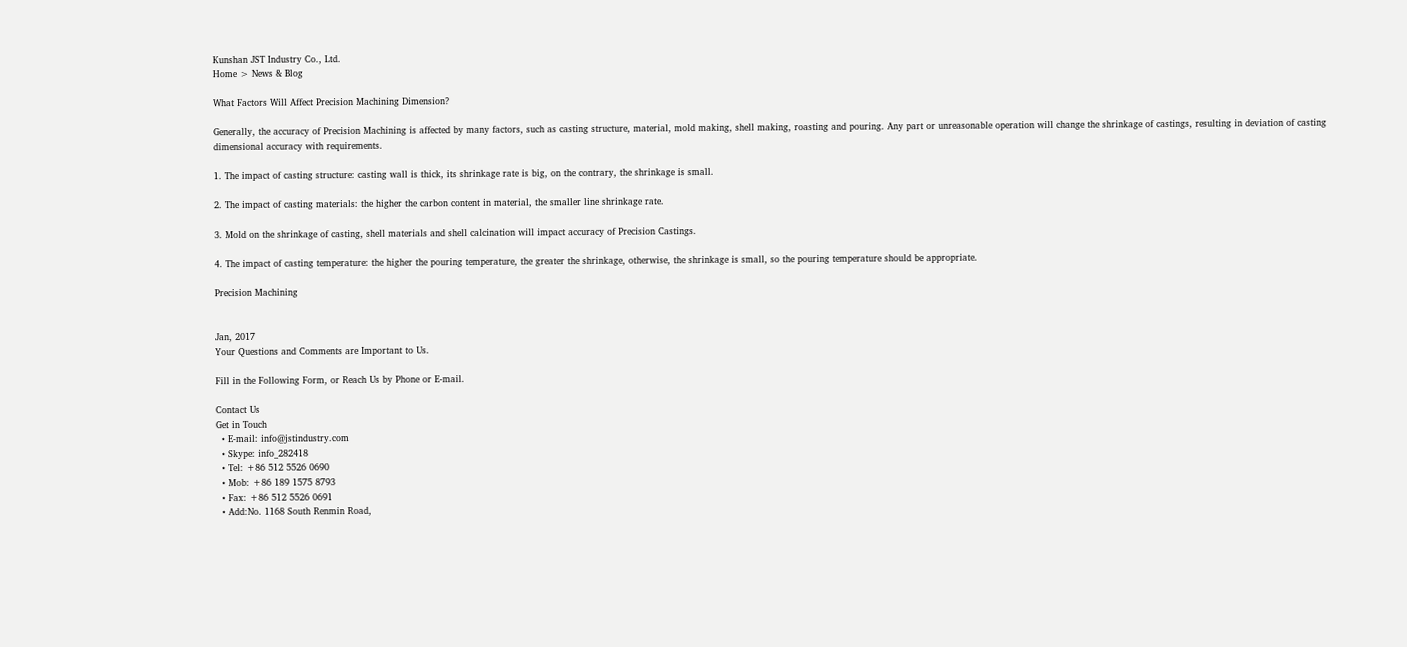Kunshan JST Industry Co., Ltd.
Home > News & Blog

What Factors Will Affect Precision Machining Dimension?

Generally, the accuracy of Precision Machining is affected by many factors, such as casting structure, material, mold making, shell making, roasting and pouring. Any part or unreasonable operation will change the shrinkage of castings, resulting in deviation of casting dimensional accuracy with requirements.

1. The impact of casting structure: casting wall is thick, its shrinkage rate is big, on the contrary, the shrinkage is small.

2. The impact of casting materials: the higher the carbon content in material, the smaller line shrinkage rate.

3. Mold on the shrinkage of casting, shell materials and shell calcination will impact accuracy of Precision Castings.

4. The impact of casting temperature: the higher the pouring temperature, the greater the shrinkage, otherwise, the shrinkage is small, so the pouring temperature should be appropriate.

Precision Machining


Jan, 2017
Your Questions and Comments are Important to Us.

Fill in the Following Form, or Reach Us by Phone or E-mail.

Contact Us
Get in Touch
  • E-mail: info@jstindustry.com
  • Skype: info_282418
  • Tel: +86 512 5526 0690
  • Mob: +86 189 1575 8793
  • Fax: +86 512 5526 0691
  • Add:No. 1168 South Renmin Road,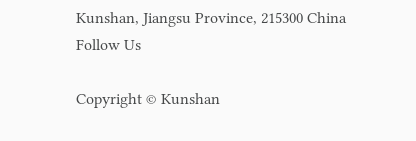Kunshan, Jiangsu Province, 215300 China
Follow Us

Copyright © Kunshan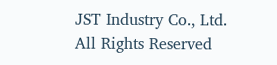JST Industry Co., Ltd.
All Rights Reserved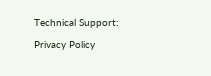Technical Support:

Privacy Policy